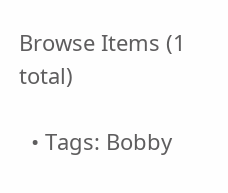Browse Items (1 total)

  • Tags: Bobby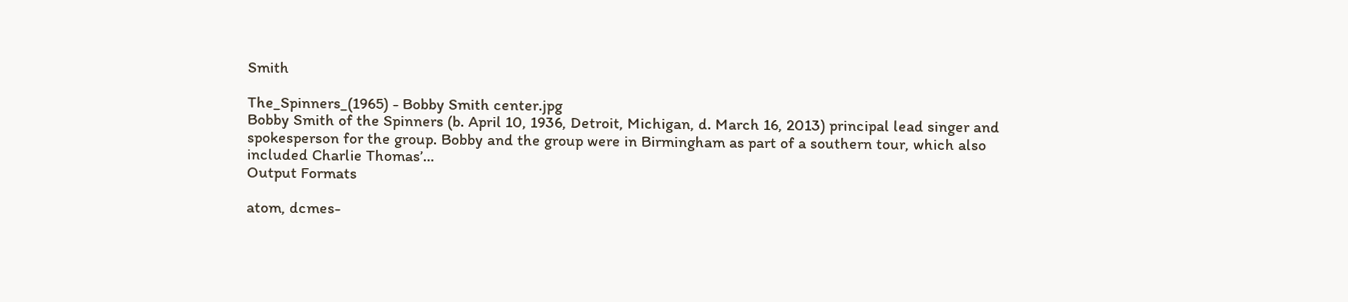Smith

The_Spinners_(1965) - Bobby Smith center.jpg
Bobby Smith of the Spinners (b. April 10, 1936, Detroit, Michigan, d. March 16, 2013) principal lead singer and spokesperson for the group. Bobby and the group were in Birmingham as part of a southern tour, which also included Charlie Thomas’…
Output Formats

atom, dcmes-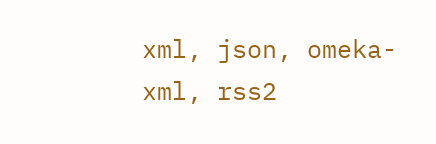xml, json, omeka-xml, rss2